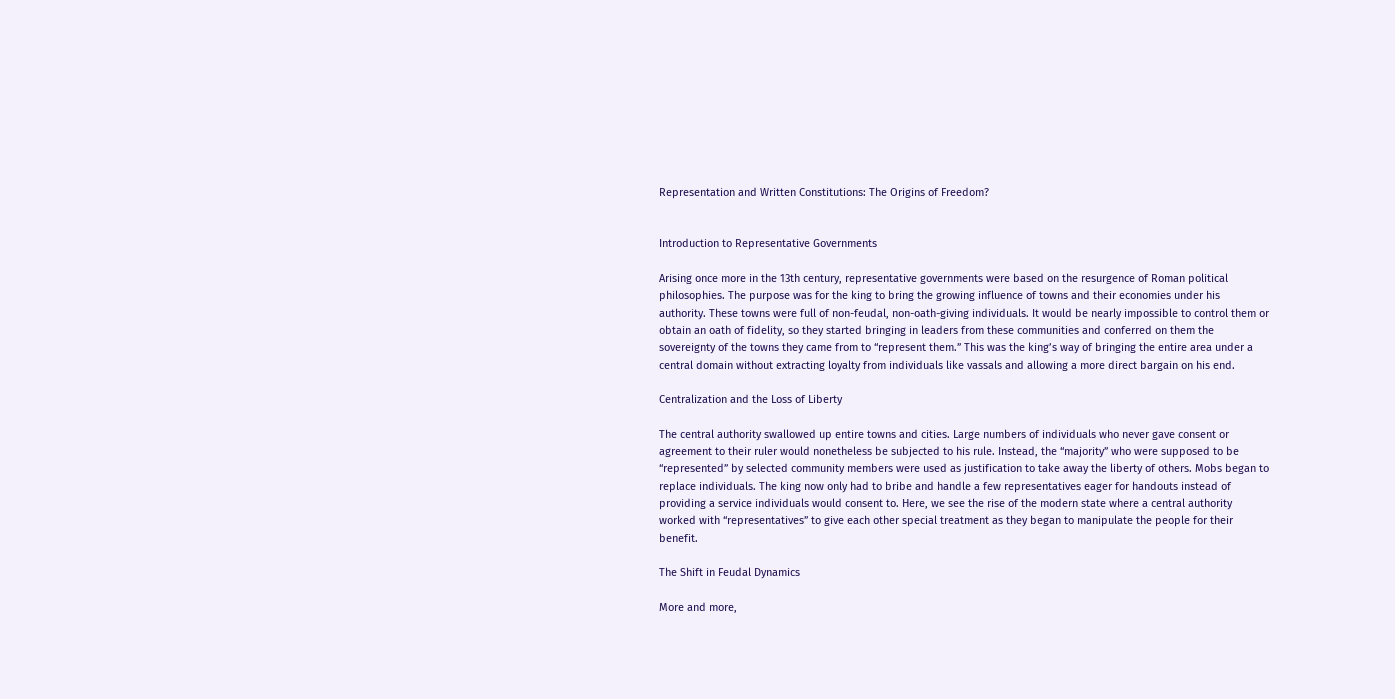Representation and Written Constitutions: The Origins of Freedom?


Introduction to Representative Governments

Arising once more in the 13th century, representative governments were based on the resurgence of Roman political philosophies. The purpose was for the king to bring the growing influence of towns and their economies under his authority. These towns were full of non-feudal, non-oath-giving individuals. It would be nearly impossible to control them or obtain an oath of fidelity, so they started bringing in leaders from these communities and conferred on them the sovereignty of the towns they came from to “represent them.” This was the king’s way of bringing the entire area under a central domain without extracting loyalty from individuals like vassals and allowing a more direct bargain on his end.

Centralization and the Loss of Liberty

The central authority swallowed up entire towns and cities. Large numbers of individuals who never gave consent or agreement to their ruler would nonetheless be subjected to his rule. Instead, the “majority” who were supposed to be “represented” by selected community members were used as justification to take away the liberty of others. Mobs began to replace individuals. The king now only had to bribe and handle a few representatives eager for handouts instead of providing a service individuals would consent to. Here, we see the rise of the modern state where a central authority worked with “representatives” to give each other special treatment as they began to manipulate the people for their benefit.

The Shift in Feudal Dynamics

More and more,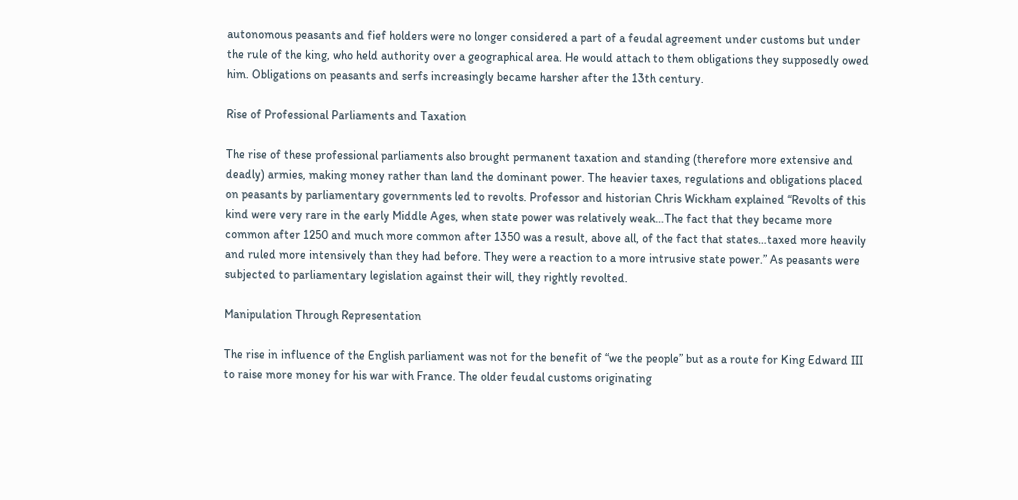autonomous peasants and fief holders were no longer considered a part of a feudal agreement under customs but under the rule of the king, who held authority over a geographical area. He would attach to them obligations they supposedly owed him. Obligations on peasants and serfs increasingly became harsher after the 13th century.

Rise of Professional Parliaments and Taxation

The rise of these professional parliaments also brought permanent taxation and standing (therefore more extensive and deadly) armies, making money rather than land the dominant power. The heavier taxes, regulations and obligations placed on peasants by parliamentary governments led to revolts. Professor and historian Chris Wickham explained “Revolts of this kind were very rare in the early Middle Ages, when state power was relatively weak…The fact that they became more common after 1250 and much more common after 1350 was a result, above all, of the fact that states…taxed more heavily and ruled more intensively than they had before. They were a reaction to a more intrusive state power.” As peasants were subjected to parliamentary legislation against their will, they rightly revolted.

Manipulation Through Representation

The rise in influence of the English parliament was not for the benefit of “we the people” but as a route for King Edward III to raise more money for his war with France. The older feudal customs originating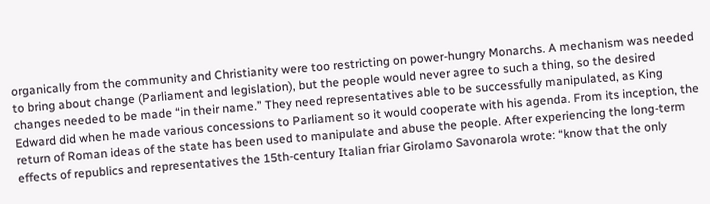organically from the community and Christianity were too restricting on power-hungry Monarchs. A mechanism was needed to bring about change (Parliament and legislation), but the people would never agree to such a thing, so the desired changes needed to be made “in their name.” They need representatives able to be successfully manipulated, as King Edward did when he made various concessions to Parliament so it would cooperate with his agenda. From its inception, the return of Roman ideas of the state has been used to manipulate and abuse the people. After experiencing the long-term effects of republics and representatives the 15th-century Italian friar Girolamo Savonarola wrote: “know that the only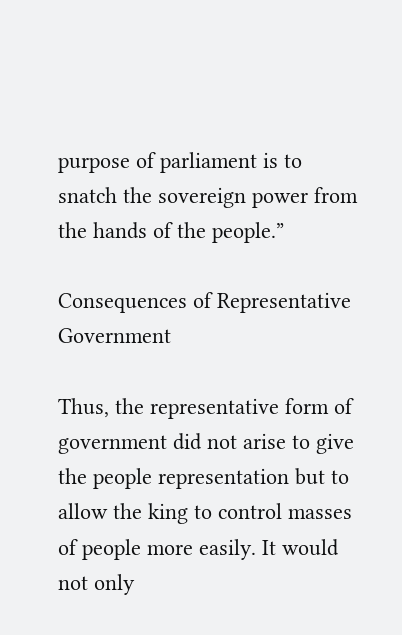purpose of parliament is to snatch the sovereign power from the hands of the people.”

Consequences of Representative Government

Thus, the representative form of government did not arise to give the people representation but to allow the king to control masses of people more easily. It would not only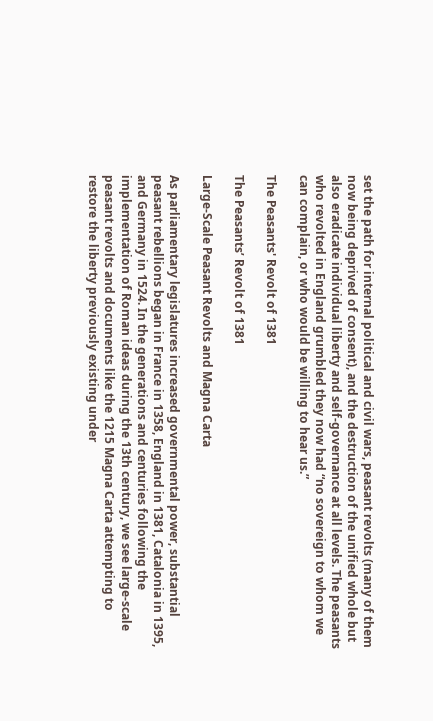set the path for internal political and civil wars, peasant revolts (many of them now being deprived of consent), and the destruction of the unified whole but also eradicate individual liberty and self-governance at all levels. The peasants who revolted in England grumbled they now had “no sovereign to whom we can complain, or who would be willing to hear us.”

The Peasants' Revolt of 1381

The Peasants’ Revolt of 1381

Large-Scale Peasant Revolts and Magna Carta

As parliamentary legislatures increased governmental power, substantial peasant rebellions began in France in 1358, England in 1381, Catalonia in 1395, and Germany in 1524. In the generations and centuries following the implementation of Roman ideas during the 13th century, we see large-scale peasant revolts and documents like the 1215 Magna Carta attempting to restore the liberty previously existing under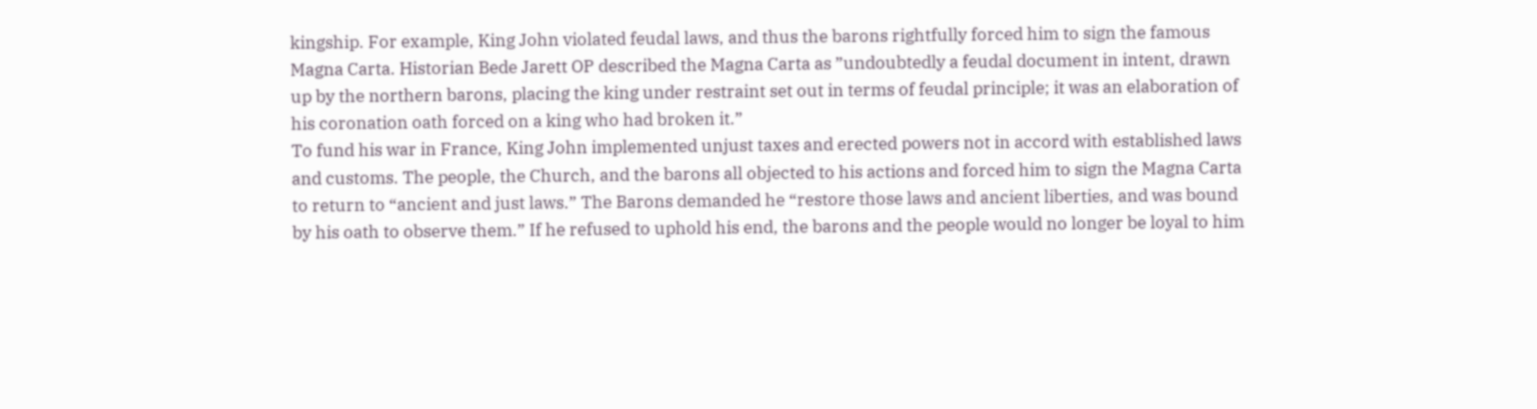kingship. For example, King John violated feudal laws, and thus the barons rightfully forced him to sign the famous Magna Carta. Historian Bede Jarett OP described the Magna Carta as ”undoubtedly a feudal document in intent, drawn up by the northern barons, placing the king under restraint set out in terms of feudal principle; it was an elaboration of his coronation oath forced on a king who had broken it.”
To fund his war in France, King John implemented unjust taxes and erected powers not in accord with established laws and customs. The people, the Church, and the barons all objected to his actions and forced him to sign the Magna Carta to return to “ancient and just laws.” The Barons demanded he “restore those laws and ancient liberties, and was bound by his oath to observe them.” If he refused to uphold his end, the barons and the people would no longer be loyal to him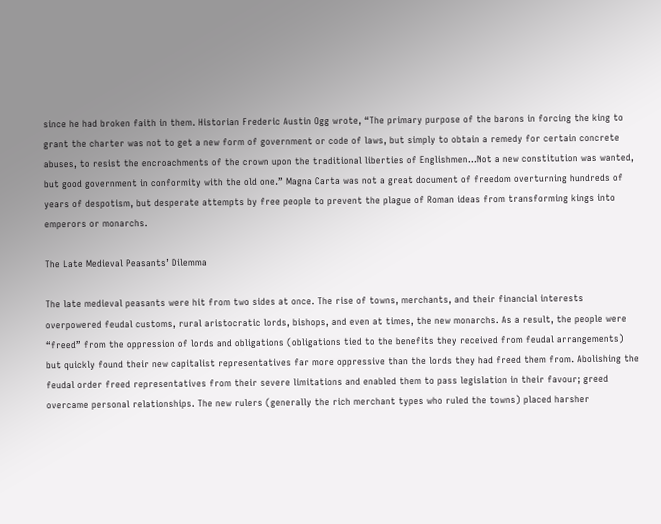since he had broken faith in them. Historian Frederic Austin Ogg wrote, “The primary purpose of the barons in forcing the king to grant the charter was not to get a new form of government or code of laws, but simply to obtain a remedy for certain concrete abuses, to resist the encroachments of the crown upon the traditional liberties of Englishmen…Not a new constitution was wanted, but good government in conformity with the old one.” Magna Carta was not a great document of freedom overturning hundreds of years of despotism, but desperate attempts by free people to prevent the plague of Roman ideas from transforming kings into emperors or monarchs.

The Late Medieval Peasants’ Dilemma

The late medieval peasants were hit from two sides at once. The rise of towns, merchants, and their financial interests overpowered feudal customs, rural aristocratic lords, bishops, and even at times, the new monarchs. As a result, the people were “freed” from the oppression of lords and obligations (obligations tied to the benefits they received from feudal arrangements) but quickly found their new capitalist representatives far more oppressive than the lords they had freed them from. Abolishing the feudal order freed representatives from their severe limitations and enabled them to pass legislation in their favour; greed overcame personal relationships. The new rulers (generally the rich merchant types who ruled the towns) placed harsher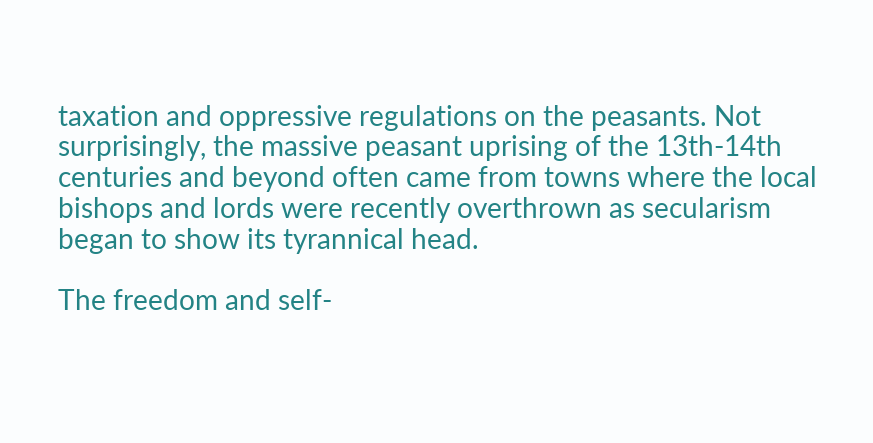taxation and oppressive regulations on the peasants. Not surprisingly, the massive peasant uprising of the 13th-14th centuries and beyond often came from towns where the local bishops and lords were recently overthrown as secularism began to show its tyrannical head.

The freedom and self-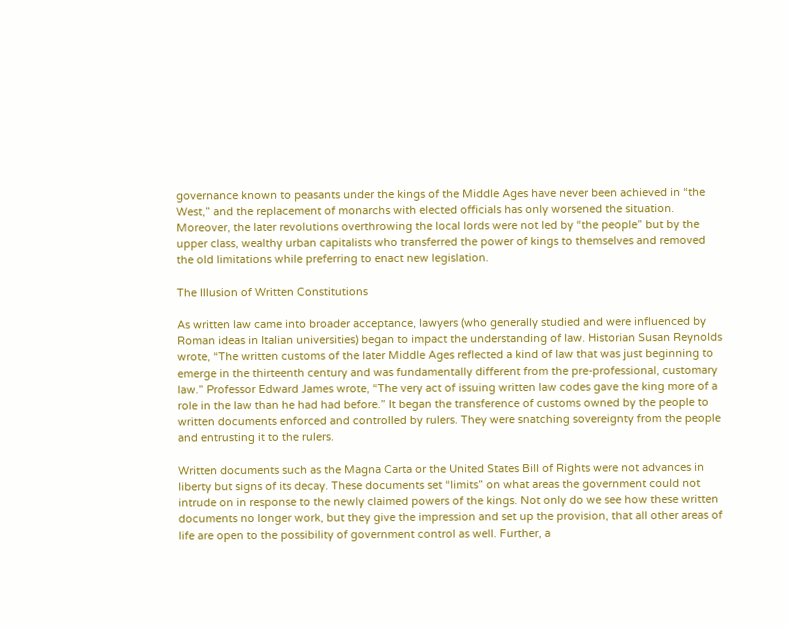governance known to peasants under the kings of the Middle Ages have never been achieved in “the West,” and the replacement of monarchs with elected officials has only worsened the situation. Moreover, the later revolutions overthrowing the local lords were not led by “the people” but by the upper class, wealthy urban capitalists who transferred the power of kings to themselves and removed the old limitations while preferring to enact new legislation.

The Illusion of Written Constitutions

As written law came into broader acceptance, lawyers (who generally studied and were influenced by Roman ideas in Italian universities) began to impact the understanding of law. Historian Susan Reynolds wrote, “The written customs of the later Middle Ages reflected a kind of law that was just beginning to emerge in the thirteenth century and was fundamentally different from the pre-professional, customary law.” Professor Edward James wrote, “The very act of issuing written law codes gave the king more of a role in the law than he had had before.” It began the transference of customs owned by the people to written documents enforced and controlled by rulers. They were snatching sovereignty from the people and entrusting it to the rulers.

Written documents such as the Magna Carta or the United States Bill of Rights were not advances in liberty but signs of its decay. These documents set “limits” on what areas the government could not intrude on in response to the newly claimed powers of the kings. Not only do we see how these written documents no longer work, but they give the impression and set up the provision, that all other areas of life are open to the possibility of government control as well. Further, a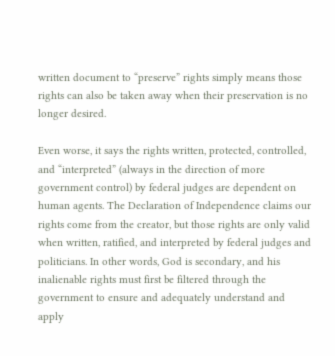written document to “preserve” rights simply means those rights can also be taken away when their preservation is no longer desired.

Even worse, it says the rights written, protected, controlled, and “interpreted” (always in the direction of more government control) by federal judges are dependent on human agents. The Declaration of Independence claims our rights come from the creator, but those rights are only valid when written, ratified, and interpreted by federal judges and politicians. In other words, God is secondary, and his inalienable rights must first be filtered through the government to ensure and adequately understand and apply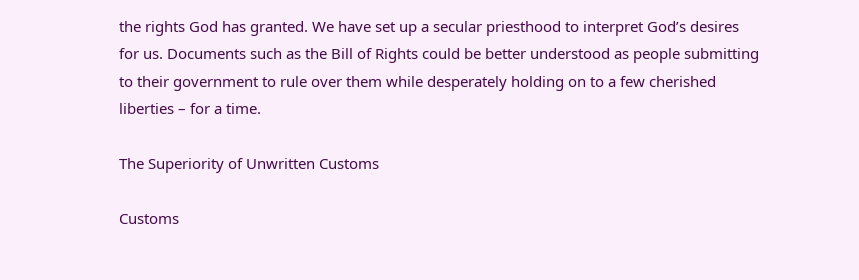the rights God has granted. We have set up a secular priesthood to interpret God’s desires for us. Documents such as the Bill of Rights could be better understood as people submitting to their government to rule over them while desperately holding on to a few cherished liberties – for a time.

The Superiority of Unwritten Customs

Customs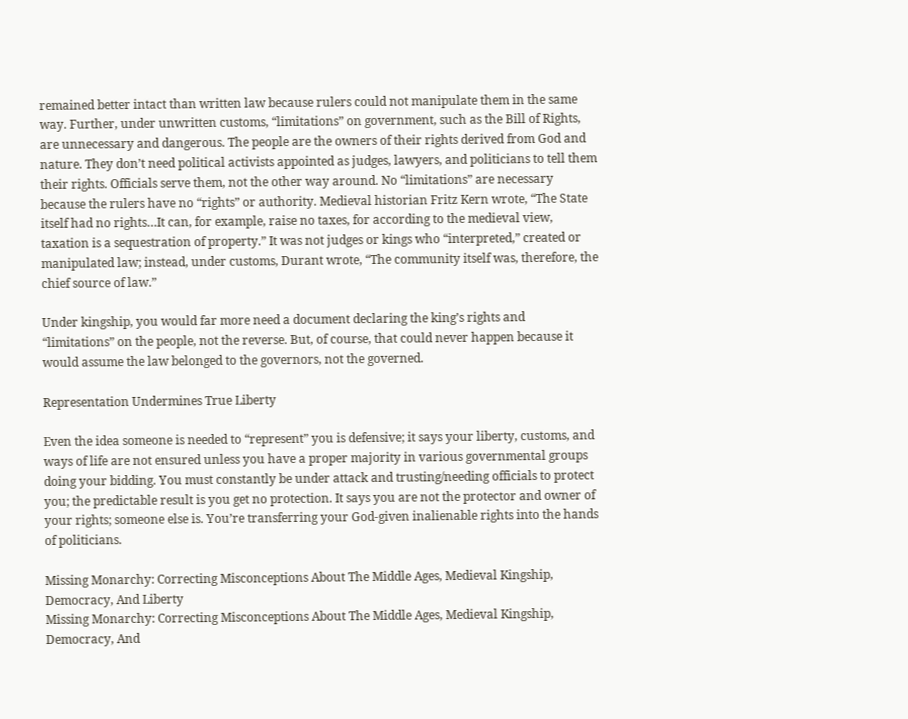remained better intact than written law because rulers could not manipulate them in the same way. Further, under unwritten customs, “limitations” on government, such as the Bill of Rights, are unnecessary and dangerous. The people are the owners of their rights derived from God and nature. They don’t need political activists appointed as judges, lawyers, and politicians to tell them their rights. Officials serve them, not the other way around. No “limitations” are necessary because the rulers have no “rights” or authority. Medieval historian Fritz Kern wrote, “The State itself had no rights…It can, for example, raise no taxes, for according to the medieval view, taxation is a sequestration of property.” It was not judges or kings who “interpreted,” created or manipulated law; instead, under customs, Durant wrote, “The community itself was, therefore, the chief source of law.”

Under kingship, you would far more need a document declaring the king’s rights and “limitations” on the people, not the reverse. But, of course, that could never happen because it would assume the law belonged to the governors, not the governed.

Representation Undermines True Liberty

Even the idea someone is needed to “represent” you is defensive; it says your liberty, customs, and ways of life are not ensured unless you have a proper majority in various governmental groups doing your bidding. You must constantly be under attack and trusting/needing officials to protect you; the predictable result is you get no protection. It says you are not the protector and owner of your rights; someone else is. You’re transferring your God-given inalienable rights into the hands of politicians.

Missing Monarchy: Correcting Misconceptions About The Middle Ages, Medieval Kingship, Democracy, And Liberty
Missing Monarchy: Correcting Misconceptions About The Middle Ages, Medieval Kingship, Democracy, And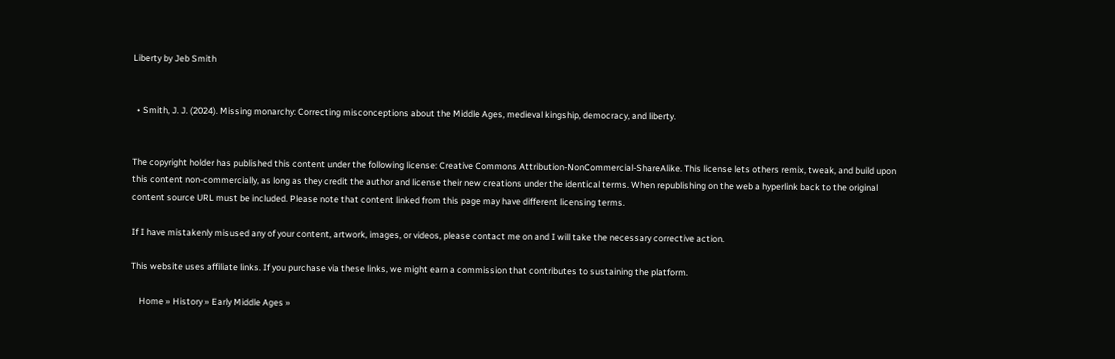Liberty by Jeb Smith


  • Smith, J. J. (2024). Missing monarchy: Correcting misconceptions about the Middle Ages, medieval kingship, democracy, and liberty.


The copyright holder has published this content under the following license: Creative Commons Attribution-NonCommercial-ShareAlike. This license lets others remix, tweak, and build upon this content non-commercially, as long as they credit the author and license their new creations under the identical terms. When republishing on the web a hyperlink back to the original content source URL must be included. Please note that content linked from this page may have different licensing terms.

If I have mistakenly misused any of your content, artwork, images, or videos, please contact me on and I will take the necessary corrective action.

This website uses affiliate links. If you purchase via these links, we might earn a commission that contributes to sustaining the platform.

    Home » History » Early Middle Ages »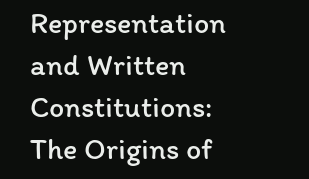Representation and Written Constitutions: The Origins of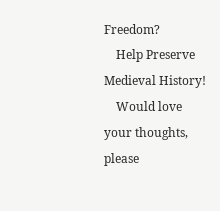Freedom?
    Help Preserve Medieval History!
    Would love your thoughts, please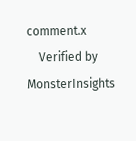comment.x
    Verified by MonsterInsights